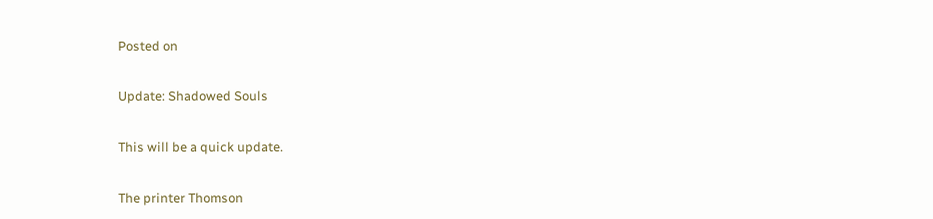Posted on

Update: Shadowed Souls

This will be a quick update.

The printer Thomson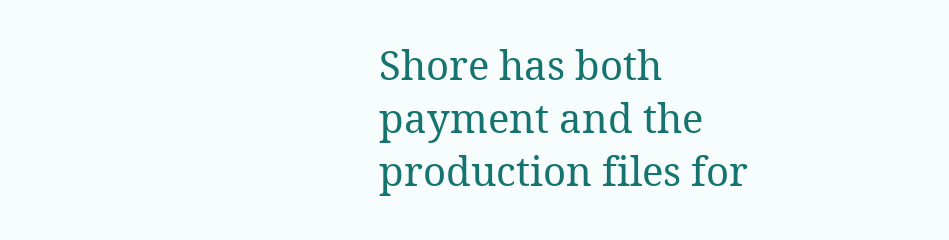Shore has both payment and the production files for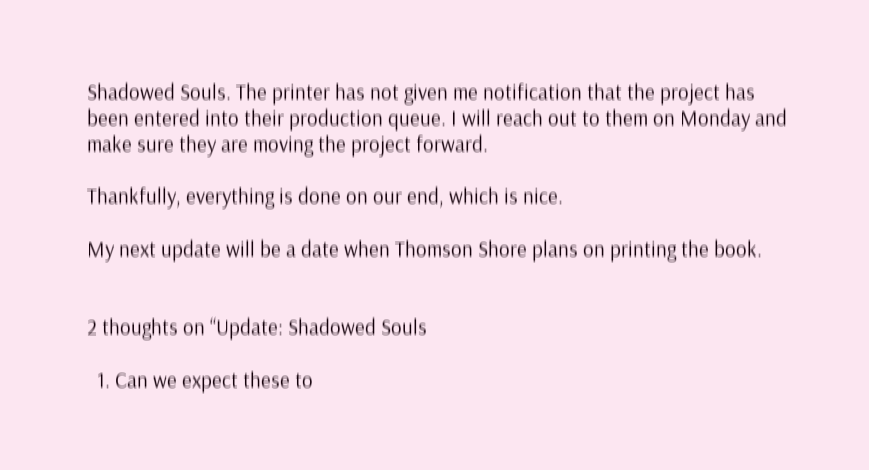Shadowed Souls. The printer has not given me notification that the project has been entered into their production queue. I will reach out to them on Monday and make sure they are moving the project forward.

Thankfully, everything is done on our end, which is nice.

My next update will be a date when Thomson Shore plans on printing the book.


2 thoughts on “Update: Shadowed Souls

  1. Can we expect these to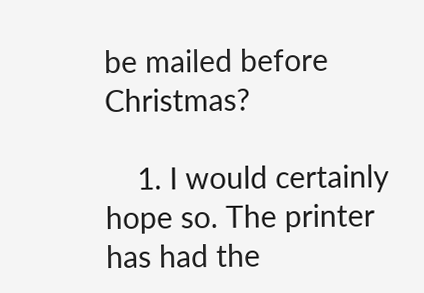be mailed before Christmas?

    1. I would certainly hope so. The printer has had the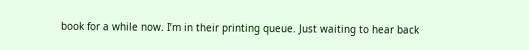book for a while now. I’m in their printing queue. Just waiting to hear back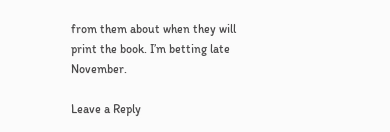from them about when they will print the book. I’m betting late November.

Leave a Reply